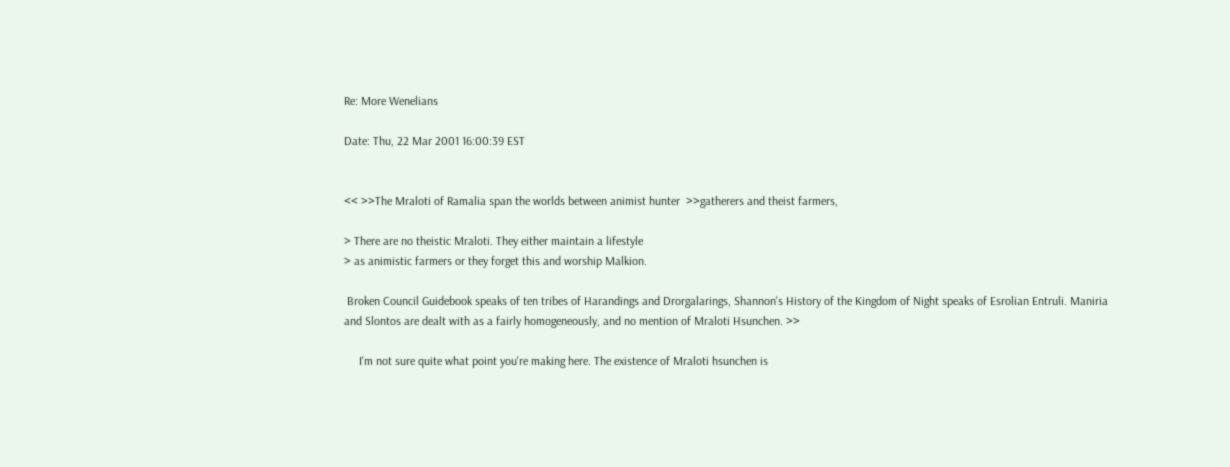Re: More Wenelians

Date: Thu, 22 Mar 2001 16:00:39 EST


<< >>The Mraloti of Ramalia span the worlds between animist hunter  >>gatherers and theist farmers,

> There are no theistic Mraloti. They either maintain a lifestyle
> as animistic farmers or they forget this and worship Malkion.

 Broken Council Guidebook speaks of ten tribes of Harandings and Drorgalarings, Shannon's History of the Kingdom of Night speaks of Esrolian Entruli. Maniria and Slontos are dealt with as a fairly homogeneously, and no mention of Mraloti Hsunchen. >>

     I'm not sure quite what point you're making here. The existence of Mraloti hsunchen is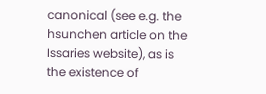canonical (see e.g. the hsunchen article on the Issaries website), as is the existence of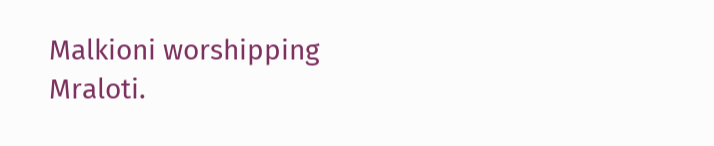Malkioni worshipping Mraloti.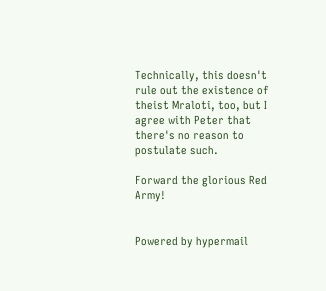Technically, this doesn't rule out the existence of theist Mraloti, too, but I agree with Peter that there's no reason to postulate such.

Forward the glorious Red Army!


Powered by hypermail